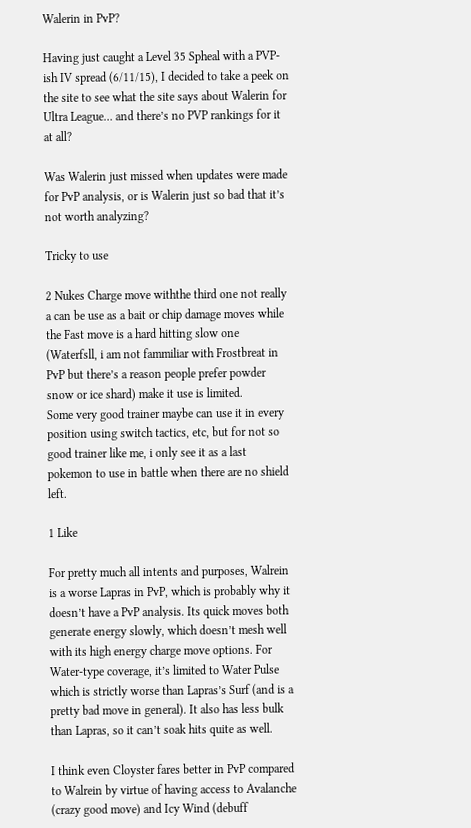Walerin in PvP?

Having just caught a Level 35 Spheal with a PVP-ish IV spread (6/11/15), I decided to take a peek on the site to see what the site says about Walerin for Ultra League… and there’s no PVP rankings for it at all?

Was Walerin just missed when updates were made for PvP analysis, or is Walerin just so bad that it’s not worth analyzing?

Tricky to use

2 Nukes Charge move withthe third one not really a can be use as a bait or chip damage moves while the Fast move is a hard hitting slow one (Waterfsll, i am not fammiliar with Frostbreat in PvP but there’s a reason people prefer powder snow or ice shard) make it use is limited.
Some very good trainer maybe can use it in every position using switch tactics, etc, but for not so good trainer like me, i only see it as a last pokemon to use in battle when there are no shield left.

1 Like

For pretty much all intents and purposes, Walrein is a worse Lapras in PvP, which is probably why it doesn’t have a PvP analysis. Its quick moves both generate energy slowly, which doesn’t mesh well with its high energy charge move options. For Water-type coverage, it’s limited to Water Pulse which is strictly worse than Lapras’s Surf (and is a pretty bad move in general). It also has less bulk than Lapras, so it can’t soak hits quite as well.

I think even Cloyster fares better in PvP compared to Walrein by virtue of having access to Avalanche (crazy good move) and Icy Wind (debuff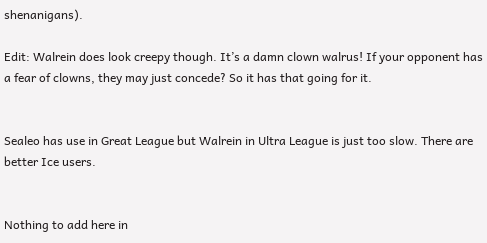shenanigans).

Edit: Walrein does look creepy though. It’s a damn clown walrus! If your opponent has a fear of clowns, they may just concede? So it has that going for it.


Sealeo has use in Great League but Walrein in Ultra League is just too slow. There are better Ice users.


Nothing to add here in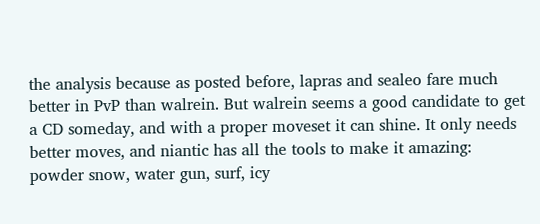the analysis because as posted before, lapras and sealeo fare much better in PvP than walrein. But walrein seems a good candidate to get a CD someday, and with a proper moveset it can shine. It only needs better moves, and niantic has all the tools to make it amazing: powder snow, water gun, surf, icy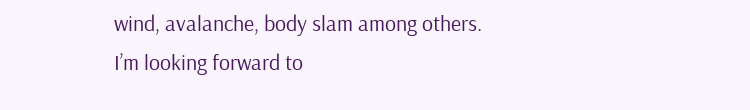wind, avalanche, body slam among others.
I’m looking forward to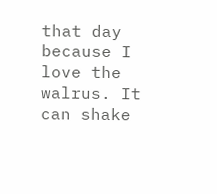that day because I love the walrus. It can shake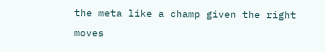the meta like a champ given the right moves